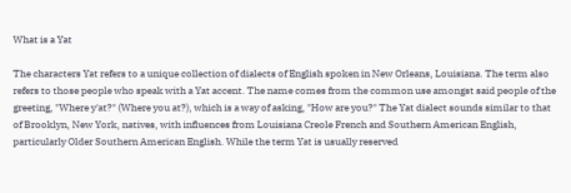What is a Yat

The characters Yat refers to a unique collection of dialects of English spoken in New Orleans, Louisiana. The term also refers to those people who speak with a Yat accent. The name comes from the common use amongst said people of the greeting, "Where y'at?" (Where you at?), which is a way of asking, "How are you?" The Yat dialect sounds similar to that of Brooklyn, New York, natives, with influences from Louisiana Creole French and Southern American English, particularly Older Southern American English. While the term Yat is usually reserved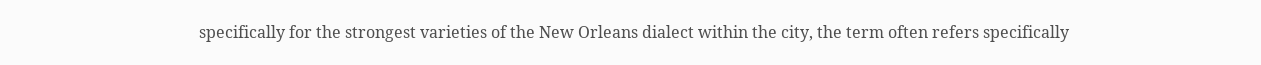specifically for the strongest varieties of the New Orleans dialect within the city, the term often refers specifically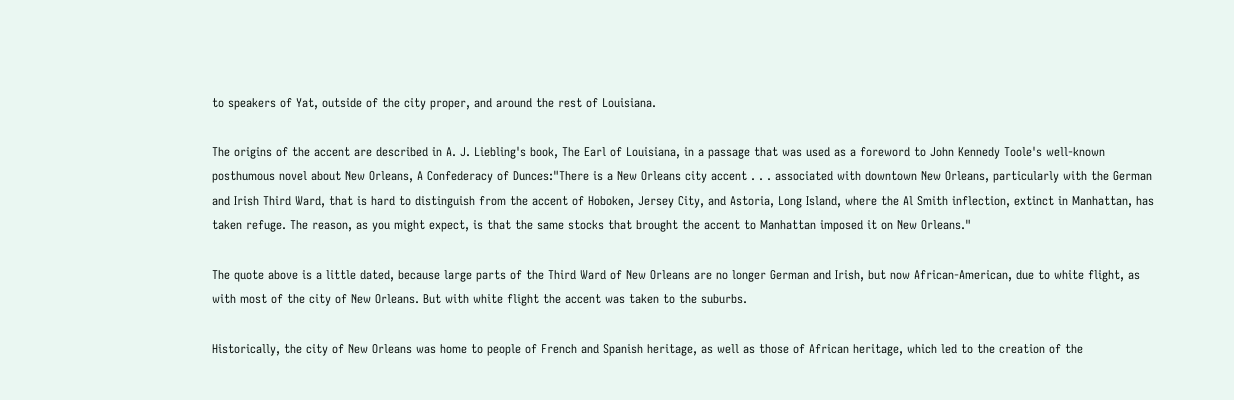to speakers of Yat, outside of the city proper, and around the rest of Louisiana.

The origins of the accent are described in A. J. Liebling's book, The Earl of Louisiana, in a passage that was used as a foreword to John Kennedy Toole's well-known posthumous novel about New Orleans, A Confederacy of Dunces:"There is a New Orleans city accent . . . associated with downtown New Orleans, particularly with the German and Irish Third Ward, that is hard to distinguish from the accent of Hoboken, Jersey City, and Astoria, Long Island, where the Al Smith inflection, extinct in Manhattan, has taken refuge. The reason, as you might expect, is that the same stocks that brought the accent to Manhattan imposed it on New Orleans."

The quote above is a little dated, because large parts of the Third Ward of New Orleans are no longer German and Irish, but now African-American, due to white flight, as with most of the city of New Orleans. But with white flight the accent was taken to the suburbs.

Historically, the city of New Orleans was home to people of French and Spanish heritage, as well as those of African heritage, which led to the creation of the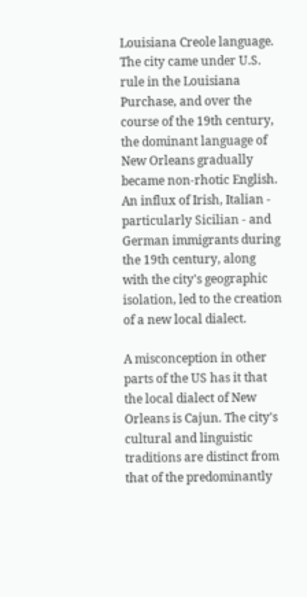Louisiana Creole language. The city came under U.S. rule in the Louisiana Purchase, and over the course of the 19th century, the dominant language of New Orleans gradually became non-rhotic English. An influx of Irish, Italian - particularly Sicilian - and German immigrants during the 19th century, along with the city's geographic isolation, led to the creation of a new local dialect.

A misconception in other parts of the US has it that the local dialect of New Orleans is Cajun. The city's cultural and linguistic traditions are distinct from that of the predominantly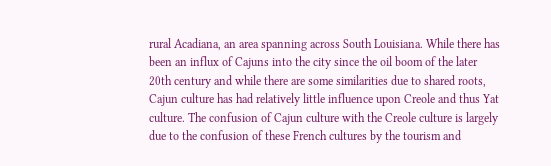rural Acadiana, an area spanning across South Louisiana. While there has been an influx of Cajuns into the city since the oil boom of the later 20th century and while there are some similarities due to shared roots, Cajun culture has had relatively little influence upon Creole and thus Yat culture. The confusion of Cajun culture with the Creole culture is largely due to the confusion of these French cultures by the tourism and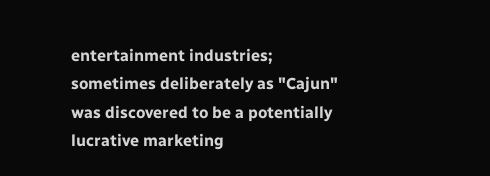entertainment industries; sometimes deliberately as "Cajun" was discovered to be a potentially lucrative marketing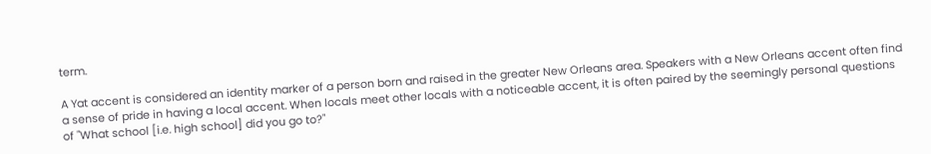term.

A Yat accent is considered an identity marker of a person born and raised in the greater New Orleans area. Speakers with a New Orleans accent often find a sense of pride in having a local accent. When locals meet other locals with a noticeable accent, it is often paired by the seemingly personal questions of "What school [i.e. high school] did you go to?"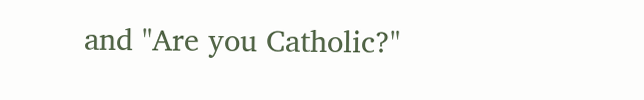and "Are you Catholic?"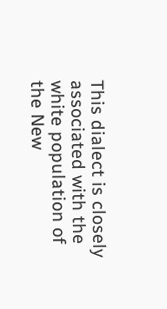This dialect is closely associated with the white population of the New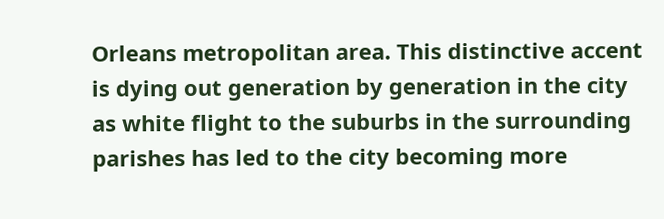Orleans metropolitan area. This distinctive accent is dying out generation by generation in the city as white flight to the suburbs in the surrounding parishes has led to the city becoming more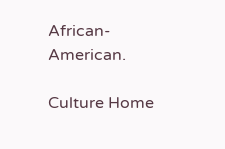African-American.

Culture Home